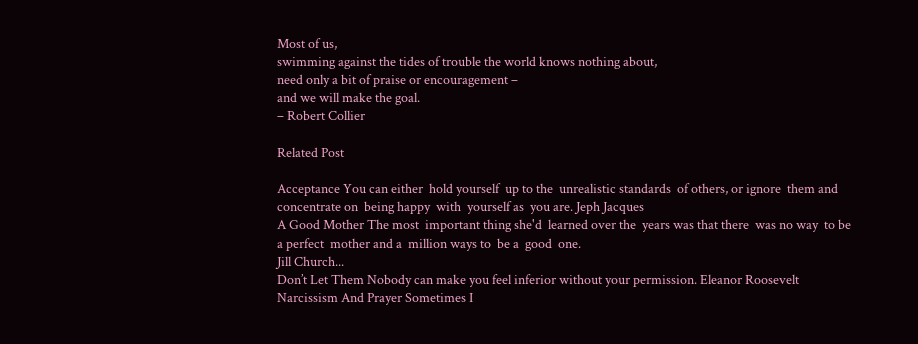Most of us,
swimming against the tides of trouble the world knows nothing about,
need only a bit of praise or encouragement –
and we will make the goal.
– Robert Collier

Related Post

Acceptance You can either  hold yourself  up to the  unrealistic standards  of others, or ignore  them and  concentrate on  being happy  with  yourself as  you are. Jeph Jacques
A Good Mother The most  important thing she'd  learned over the  years was that there  was no way  to be a perfect  mother and a  million ways to  be a  good  one.                                                                                          Jill Church...
Don’t Let Them Nobody can make you feel inferior without your permission. Eleanor Roosevelt
Narcissism And Prayer Sometimes I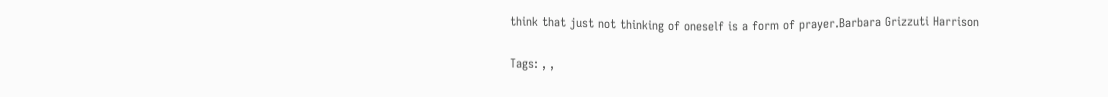think that just not thinking of oneself is a form of prayer.Barbara Grizzuti Harrison

Tags: , ,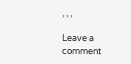, , ,

Leave a comment